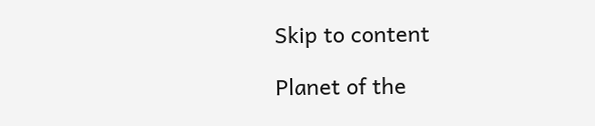Skip to content

Planet of the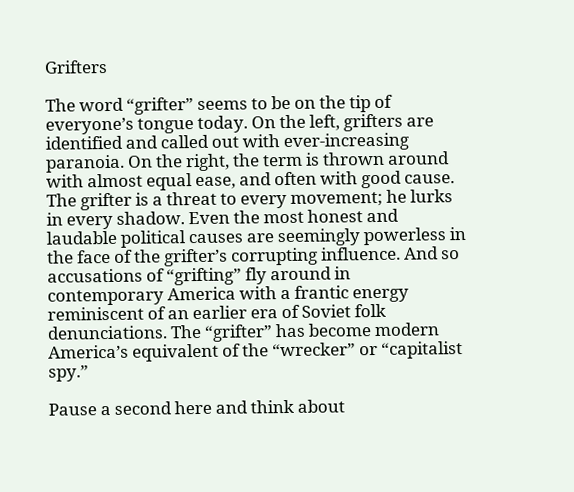Grifters

The word “grifter” seems to be on the tip of everyone’s tongue today. On the left, grifters are identified and called out with ever-increasing paranoia. On the right, the term is thrown around with almost equal ease, and often with good cause. The grifter is a threat to every movement; he lurks in every shadow. Even the most honest and laudable political causes are seemingly powerless in the face of the grifter’s corrupting influence. And so accusations of “grifting” fly around in contemporary America with a frantic energy reminiscent of an earlier era of Soviet folk denunciations. The “grifter” has become modern America’s equivalent of the “wrecker” or “capitalist spy.”

Pause a second here and think about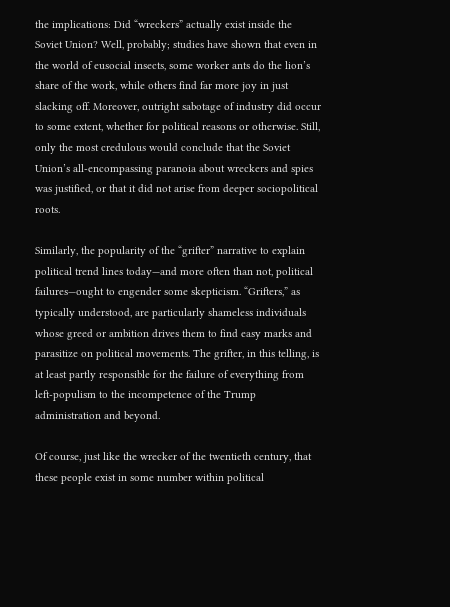the implications: Did “wreckers” actually exist inside the Soviet Union? Well, probably; studies have shown that even in the world of eusocial insects, some worker ants do the lion’s share of the work, while others find far more joy in just slacking off. Moreover, outright sabotage of industry did occur to some extent, whether for political reasons or otherwise. Still, only the most credulous would conclude that the Soviet Union’s all-encompassing paranoia about wreckers and spies was justified, or that it did not arise from deeper sociopolitical roots.

Similarly, the popularity of the “grifter” narrative to explain political trend lines today—and more often than not, political failures—ought to engender some skepticism. “Grifters,” as typically understood, are particularly shameless individuals whose greed or ambition drives them to find easy marks and parasitize on political movements. The grifter, in this telling, is at least partly responsible for the failure of everything from left-populism to the incompetence of the Trump administration and beyond.

Of course, just like the wrecker of the twentieth century, that these people exist in some number within political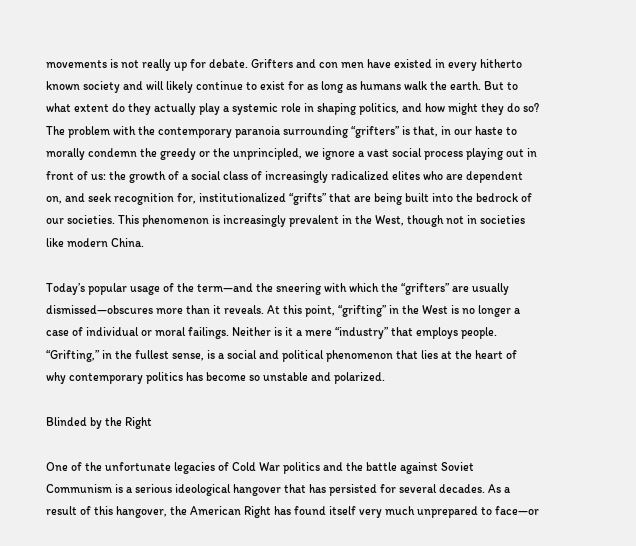movements is not really up for debate. Grifters and con men have existed in every hitherto known society and will likely continue to exist for as long as humans walk the earth. But to what extent do they actually play a systemic role in shaping politics, and how might they do so? The problem with the contemporary paranoia surrounding “grifters” is that, in our haste to morally condemn the greedy or the unprincipled, we ignore a vast social process playing out in front of us: the growth of a social class of increasingly radicalized elites who are dependent on, and seek recognition for, institutionalized “grifts” that are being built into the bedrock of our societies. This phenomenon is increasingly prevalent in the West, though not in societies like modern China.

Today’s popular usage of the term—and the sneering with which the “grifters” are usually dismissed—obscures more than it reveals. At this point, “grifting” in the West is no longer a case of individual or moral failings. Neither is it a mere “industry” that employs people. “Grifting,” in the fullest sense, is a social and political phenomenon that lies at the heart of why contemporary politics has become so unstable and polarized.

Blinded by the Right

One of the unfortunate legacies of Cold War politics and the battle against Soviet Communism is a serious ideological hangover that has persisted for several decades. As a result of this hangover, the American Right has found itself very much unprepared to face—or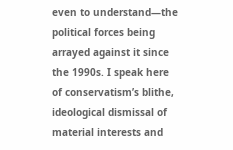even to understand—the political forces being arrayed against it since the 1990s. I speak here of conservatism’s blithe, ideological dismissal of material interests and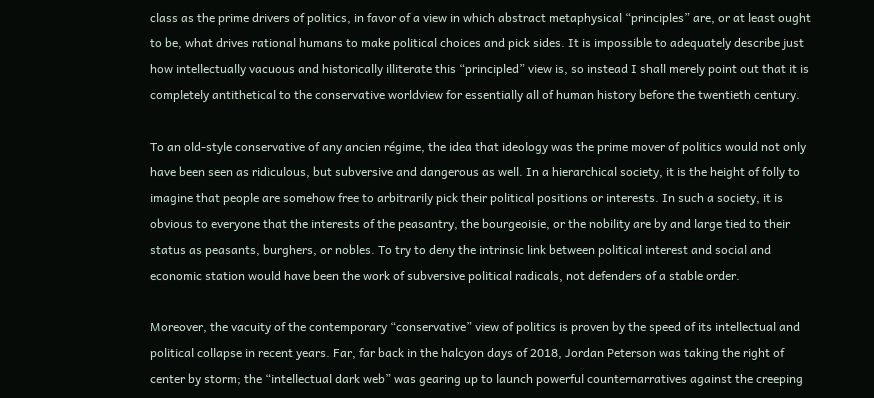class as the prime drivers of politics, in favor of a view in which abstract metaphysical “principles” are, or at least ought to be, what drives rational humans to make political choices and pick sides. It is impossible to adequately describe just how intellectually vacuous and historically illiterate this “principled” view is, so instead I shall merely point out that it is completely antithetical to the conservative worldview for essentially all of human history before the twentieth century.

To an old-style conservative of any ancien régime, the idea that ideology was the prime mover of politics would not only have been seen as ridiculous, but subversive and dangerous as well. In a hierarchical society, it is the height of folly to imagine that people are somehow free to arbitrarily pick their political positions or interests. In such a society, it is obvious to everyone that the interests of the peasantry, the bourgeoisie, or the nobility are by and large tied to their status as peasants, burghers, or nobles. To try to deny the intrinsic link between political interest and social and economic station would have been the work of subversive political radicals, not defenders of a stable order.

Moreover, the vacuity of the contemporary “conservative” view of politics is proven by the speed of its intellectual and political collapse in recent years. Far, far back in the halcyon days of 2018, Jordan Peterson was taking the right of center by storm; the “intellectual dark web” was gearing up to launch powerful counternarratives against the creeping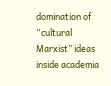domination of “cultural Marxist” ideas inside academia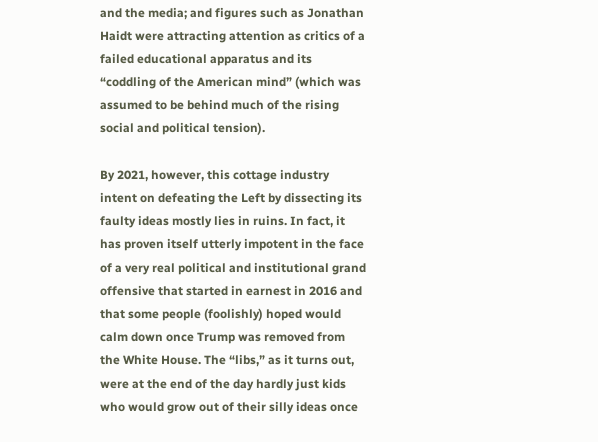and the media; and figures such as Jonathan Haidt were attracting attention as critics of a failed educational apparatus and its “coddling of the American mind” (which was assumed to be behind much of the rising social and political tension).

By 2021, however, this cottage industry intent on defeating the Left by dissecting its faulty ideas mostly lies in ruins. In fact, it has proven itself utterly impotent in the face of a very real political and institutional grand offensive that started in earnest in 2016 and that some people (foolishly) hoped would calm down once Trump was removed from the White House. The “libs,” as it turns out, were at the end of the day hardly just kids who would grow out of their silly ideas once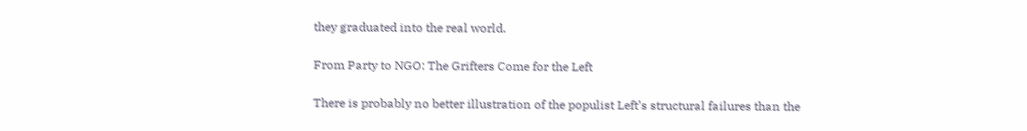they graduated into the real world.

From Party to NGO: The Grifters Come for the Left

There is probably no better illustration of the populist Left’s structural failures than the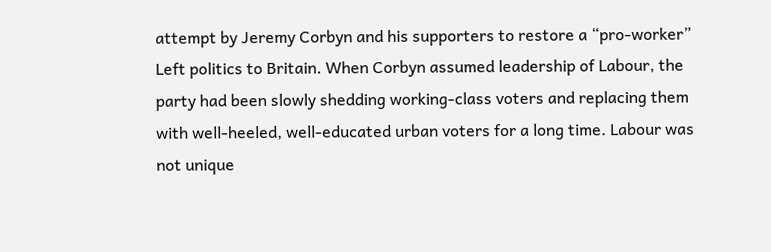attempt by Jeremy Corbyn and his supporters to restore a “pro-worker” Left politics to Britain. When Corbyn assumed leadership of Labour, the party had been slowly shedding working-class voters and replacing them with well-heeled, well-educated urban voters for a long time. Labour was not unique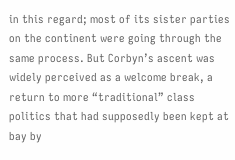in this regard; most of its sister parties on the continent were going through the same process. But Corbyn’s ascent was widely perceived as a welcome break, a return to more “traditional” class politics that had supposedly been kept at bay by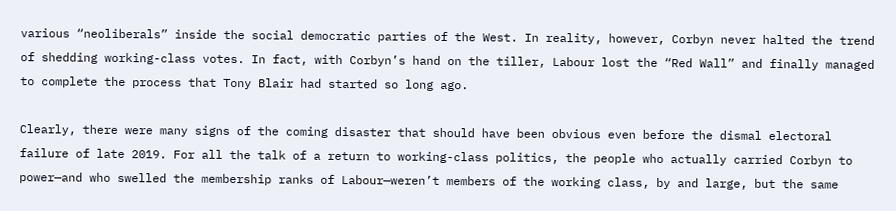various “neoliberals” inside the social democratic parties of the West. In reality, however, Corbyn never halted the trend of shedding working-class votes. In fact, with Corbyn’s hand on the tiller, Labour lost the “Red Wall” and finally managed to complete the process that Tony Blair had started so long ago.

Clearly, there were many signs of the coming disaster that should have been obvious even before the dismal electoral failure of late 2019. For all the talk of a return to working-class politics, the people who actually carried Corbyn to power—and who swelled the membership ranks of Labour—weren’t members of the working class, by and large, but the same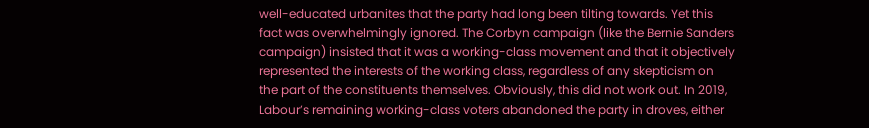well-educated urbanites that the party had long been tilting towards. Yet this fact was overwhelmingly ignored. The Corbyn campaign (like the Bernie Sanders campaign) insisted that it was a working-class movement and that it objectively represented the interests of the working class, regardless of any skepticism on the part of the constituents themselves. Obviously, this did not work out. In 2019, Labour’s remaining working-class voters abandoned the party in droves, either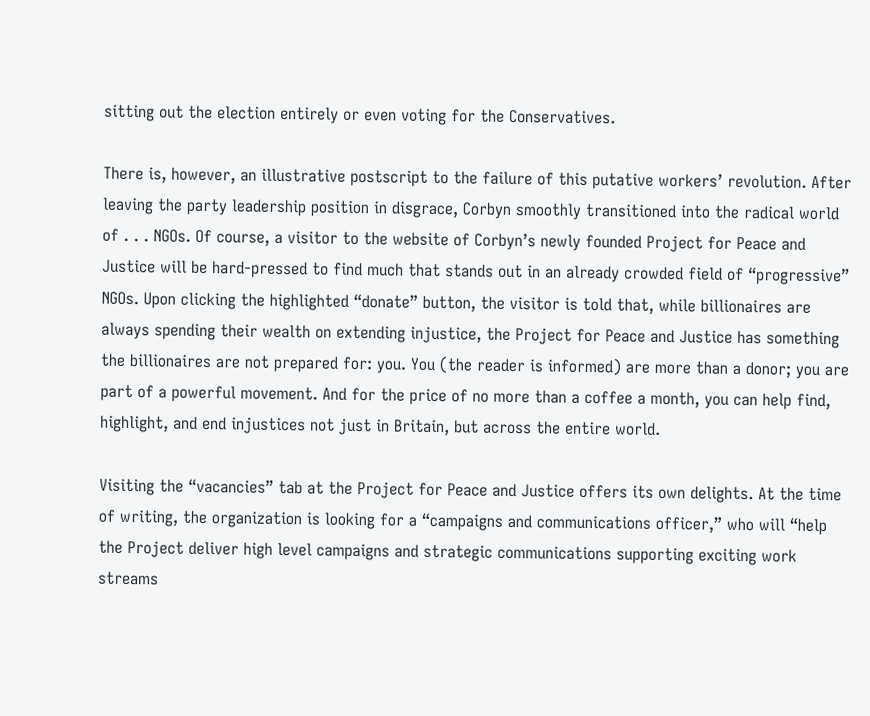sitting out the election entirely or even voting for the Conservatives.

There is, however, an illustrative postscript to the failure of this putative workers’ revolution. After leaving the party leadership position in disgrace, Corbyn smoothly transitioned into the radical world of . . . NGOs. Of course, a visitor to the website of Corbyn’s newly founded Project for Peace and Justice will be hard-pressed to find much that stands out in an already crowded field of “progressive” NGOs. Upon clicking the highlighted “donate” button, the visitor is told that, while billionaires are always spending their wealth on extending injustice, the Project for Peace and Justice has something the billionaires are not prepared for: you. You (the reader is informed) are more than a donor; you are part of a powerful movement. And for the price of no more than a coffee a month, you can help find, highlight, and end injustices not just in Britain, but across the entire world.

Visiting the “vacancies” tab at the Project for Peace and Justice offers its own delights. At the time of writing, the organization is looking for a “campaigns and communications officer,” who will “help the Project deliver high level campaigns and strategic communications supporting exciting work streams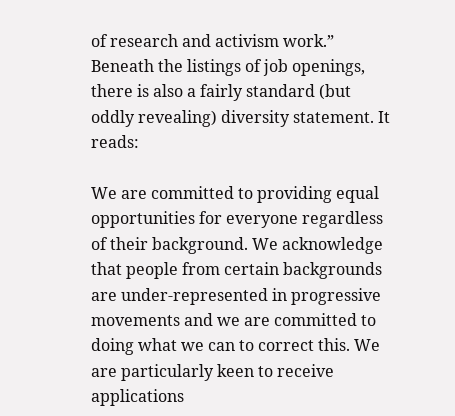of research and activism work.” Beneath the listings of job openings, there is also a fairly standard (but oddly revealing) diversity statement. It reads:

We are committed to providing equal opportunities for everyone regardless of their background. We acknowledge that people from certain backgrounds are under-represented in progressive movements and we are committed to doing what we can to correct this. We are particularly keen to receive applications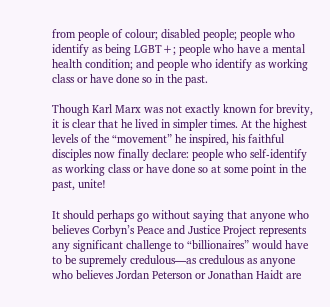from people of colour; disabled people; people who identify as being LGBT+; people who have a mental health condition; and people who identify as working class or have done so in the past.

Though Karl Marx was not exactly known for brevity, it is clear that he lived in simpler times. At the highest levels of the “movement” he inspired, his faithful disciples now finally declare: people who self-identify as working class or have done so at some point in the past, unite!

It should perhaps go without saying that anyone who believes Corbyn’s Peace and Justice Project represents any significant challenge to “billionaires” would have to be supremely credulous—as credulous as anyone who believes Jordan Peterson or Jonathan Haidt are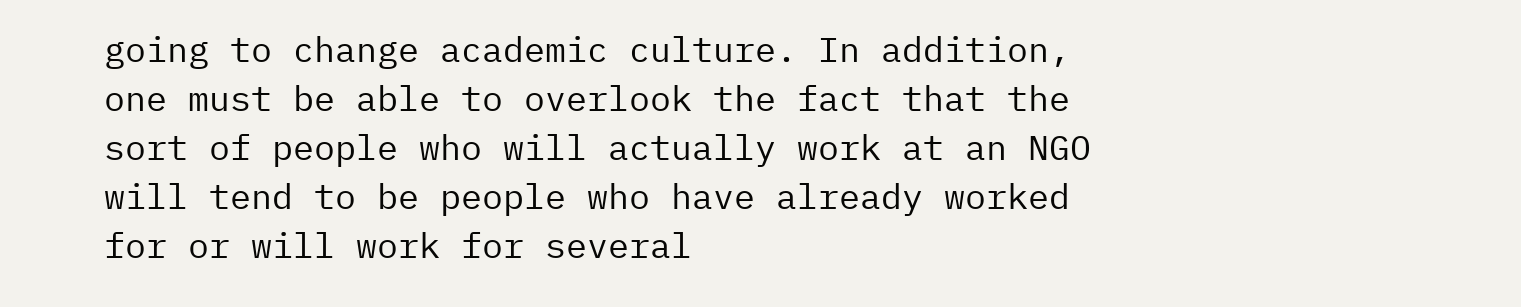going to change academic culture. In addition, one must be able to overlook the fact that the sort of people who will actually work at an NGO will tend to be people who have already worked for or will work for several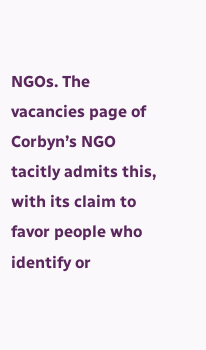NGOs. The vacancies page of Corbyn’s NGO tacitly admits this, with its claim to favor people who identify or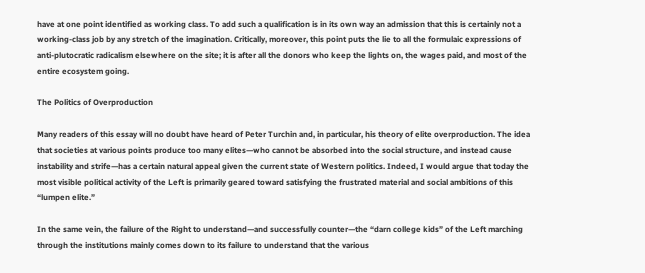have at one point identified as working class. To add such a qualification is in its own way an admission that this is certainly not a working-class job by any stretch of the imagination. Critically, moreover, this point puts the lie to all the formulaic expressions of anti-plutocratic radicalism elsewhere on the site; it is after all the donors who keep the lights on, the wages paid, and most of the entire ecosystem going.

The Politics of Overproduction

Many readers of this essay will no doubt have heard of Peter Turchin and, in particular, his theory of elite overproduction. The idea that societies at various points produce too many elites—who cannot be absorbed into the social structure, and instead cause instability and strife—has a certain natural appeal given the current state of Western politics. Indeed, I would argue that today the most visible political activity of the Left is primarily geared toward satisfying the frustrated material and social ambitions of this “lumpen elite.”

In the same vein, the failure of the Right to understand—and successfully counter—the “darn college kids” of the Left marching through the institutions mainly comes down to its failure to understand that the various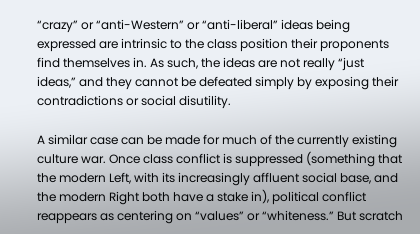“crazy” or “anti-Western” or “anti-liberal” ideas being expressed are intrinsic to the class position their proponents find themselves in. As such, the ideas are not really “just ideas,” and they cannot be defeated simply by exposing their contradictions or social disutility.

A similar case can be made for much of the currently existing culture war. Once class conflict is suppressed (something that the modern Left, with its increasingly affluent social base, and the modern Right both have a stake in), political conflict reappears as centering on “values” or “whiteness.” But scratch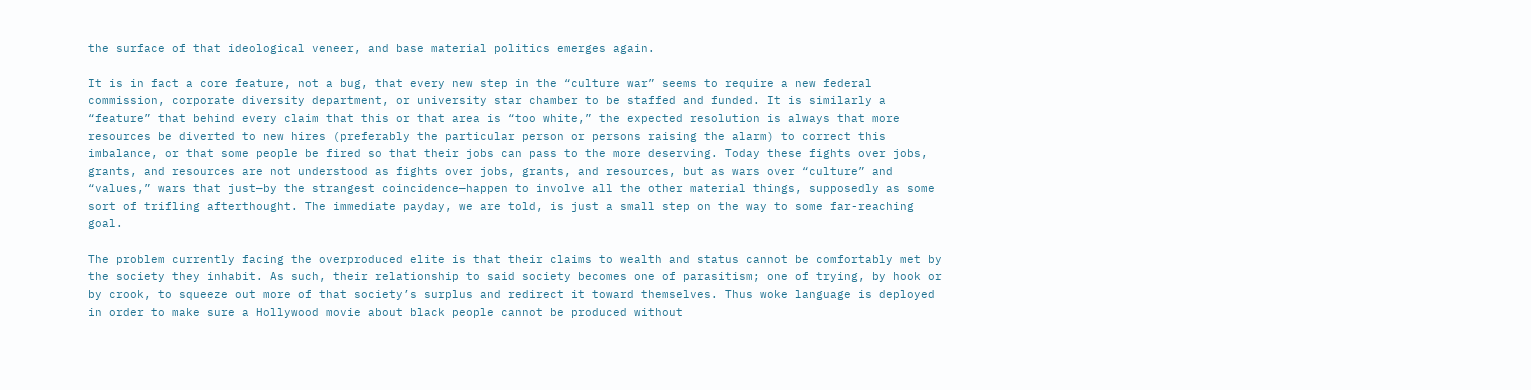the surface of that ideological veneer, and base material politics emerges again.

It is in fact a core feature, not a bug, that every new step in the “culture war” seems to require a new federal commission, corporate diversity department, or university star chamber to be staffed and funded. It is similarly a “feature” that behind every claim that this or that area is “too white,” the expected resolution is always that more resources be diverted to new hires (preferably the particular person or persons raising the alarm) to correct this imbalance, or that some people be fired so that their jobs can pass to the more deserving. Today these fights over jobs, grants, and resources are not understood as fights over jobs, grants, and resources, but as wars over “culture” and “values,” wars that just—by the strangest coincidence—happen to involve all the other material things, supposedly as some sort of trifling afterthought. The immediate payday, we are told, is just a small step on the way to some far-reaching goal.

The problem currently facing the overproduced elite is that their claims to wealth and status cannot be comfortably met by the society they inhabit. As such, their relationship to said society becomes one of parasitism; one of trying, by hook or by crook, to squeeze out more of that society’s surplus and redirect it toward themselves. Thus woke language is deployed in order to make sure a Hollywood movie about black people cannot be produced without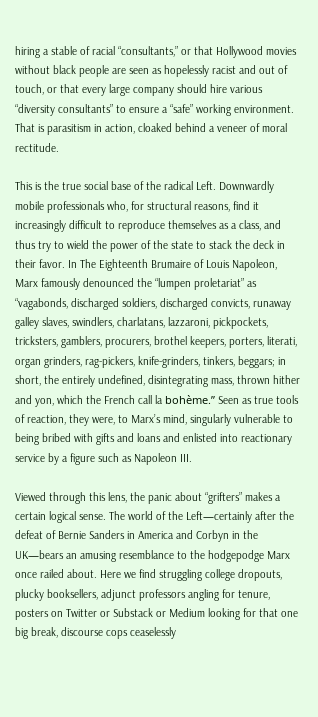hiring a stable of racial “consultants,” or that Hollywood movies without black people are seen as hopelessly racist and out of touch, or that every large company should hire various “diversity consultants” to ensure a “safe” working environment. That is parasitism in action, cloaked behind a veneer of moral rectitude.

This is the true social base of the radical Left. Downwardly mobile professionals who, for structural reasons, find it increasingly difficult to reproduce themselves as a class, and thus try to wield the power of the state to stack the deck in their favor. In The Eighteenth Brumaire of Louis Napoleon, Marx famously denounced the “lumpen proletariat” as “vagabonds, discharged soldiers, discharged convicts, runaway galley slaves, swindlers, charlatans, lazzaroni, pickpockets, tricksters, gamblers, procurers, brothel keepers, porters, literati, organ grinders, rag-pickers, knife-grinders, tinkers, beggars; in short, the entirely undefined, disintegrating mass, thrown hither and yon, which the French call la bohème.” Seen as true tools of reaction, they were, to Marx’s mind, singularly vulnerable to being bribed with gifts and loans and enlisted into reactionary service by a figure such as Napoleon III.

Viewed through this lens, the panic about “grifters” makes a certain logical sense. The world of the Left—certainly after the defeat of Bernie Sanders in America and Corbyn in the UK—bears an amusing resemblance to the hodgepodge Marx once railed about. Here we find struggling college dropouts, plucky booksellers, adjunct professors angling for tenure, posters on Twitter or Substack or Medium looking for that one big break, discourse cops ceaselessly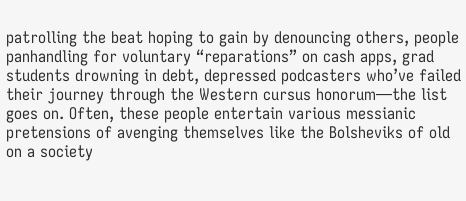patrolling the beat hoping to gain by denouncing others, people panhandling for voluntary “reparations” on cash apps, grad students drowning in debt, depressed podcasters who’ve failed their journey through the Western cursus honorum—the list goes on. Often, these people entertain various messianic pretensions of avenging themselves like the Bolsheviks of old on a society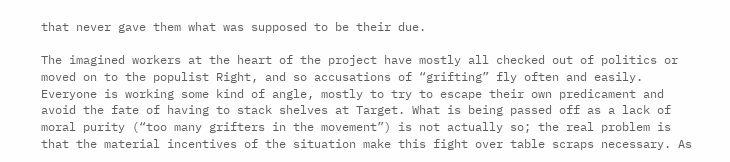that never gave them what was supposed to be their due.

The imagined workers at the heart of the project have mostly all checked out of politics or moved on to the populist Right, and so accusations of “grifting” fly often and easily. Everyone is working some kind of angle, mostly to try to escape their own predicament and avoid the fate of having to stack shelves at Target. What is being passed off as a lack of moral purity (“too many grifters in the movement”) is not actually so; the real problem is that the material incentives of the situation make this fight over table scraps necessary. As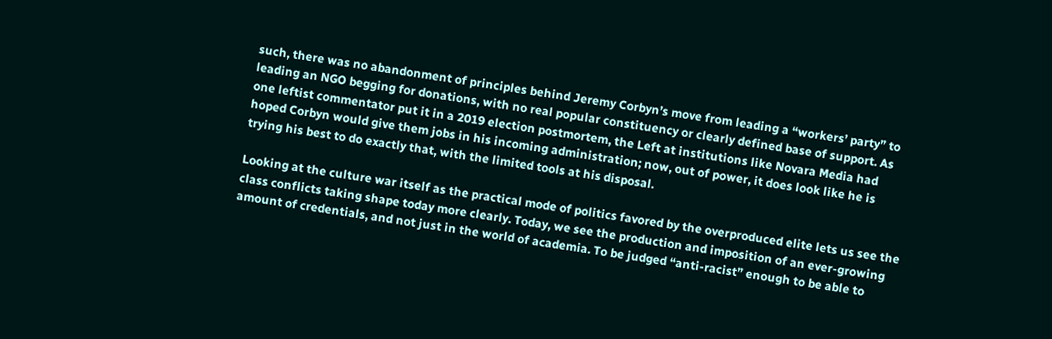such, there was no abandonment of principles behind Jeremy Corbyn’s move from leading a “workers’ party” to leading an NGO begging for donations, with no real popular constituency or clearly defined base of support. As one leftist commentator put it in a 2019 election postmortem, the Left at institutions like Novara Media had hoped Corbyn would give them jobs in his incoming administration; now, out of power, it does look like he is trying his best to do exactly that, with the limited tools at his disposal.

Looking at the culture war itself as the practical mode of politics favored by the overproduced elite lets us see the class conflicts taking shape today more clearly. Today, we see the production and imposition of an ever-growing amount of credentials, and not just in the world of academia. To be judged “anti-racist” enough to be able to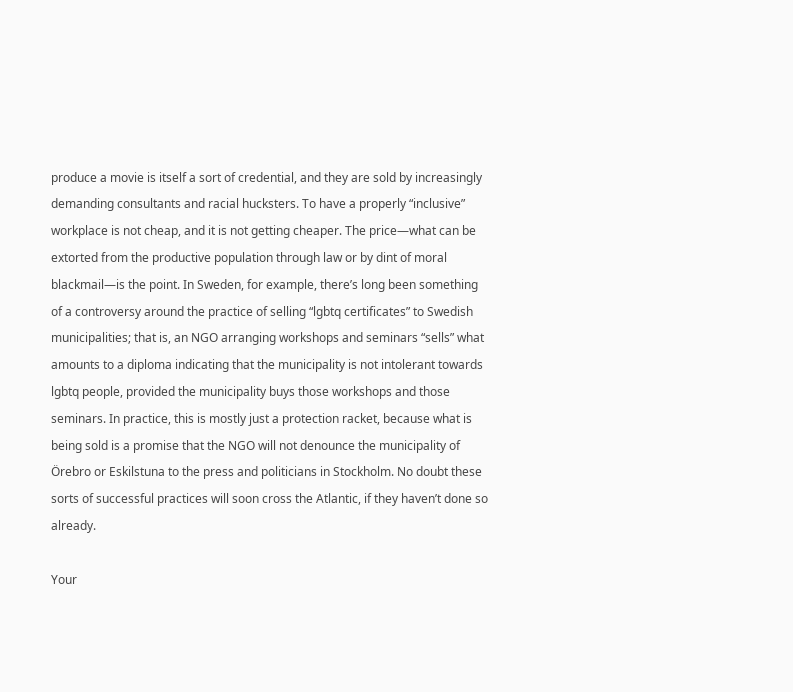produce a movie is itself a sort of credential, and they are sold by increasingly demanding consultants and racial hucksters. To have a properly “inclusive” workplace is not cheap, and it is not getting cheaper. The price—what can be extorted from the productive population through law or by dint of moral blackmail—is the point. In Sweden, for example, there’s long been something of a controversy around the practice of selling “lgbtq certificates” to Swedish municipalities; that is, an NGO arranging workshops and seminars “sells” what amounts to a diploma indicating that the municipality is not intolerant towards lgbtq people, provided the municipality buys those workshops and those seminars. In practice, this is mostly just a protection racket, because what is being sold is a promise that the NGO will not denounce the municipality of Örebro or Eskilstuna to the press and politicians in Stockholm. No doubt these sorts of successful practices will soon cross the Atlantic, if they haven’t done so already.

Your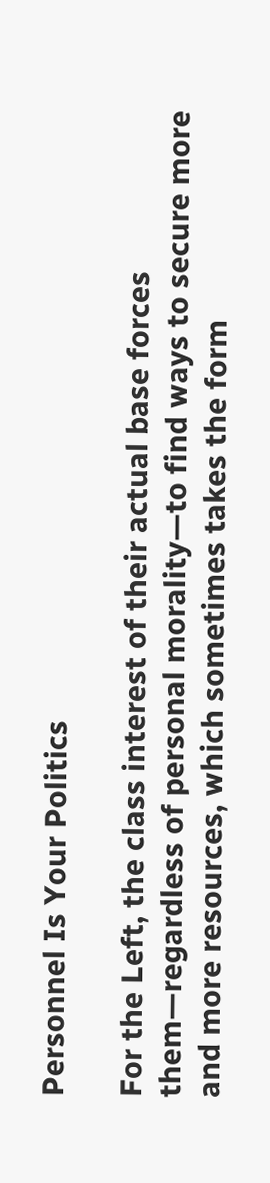Personnel Is Your Politics

For the Left, the class interest of their actual base forces them—regardless of personal morality—to find ways to secure more and more resources, which sometimes takes the form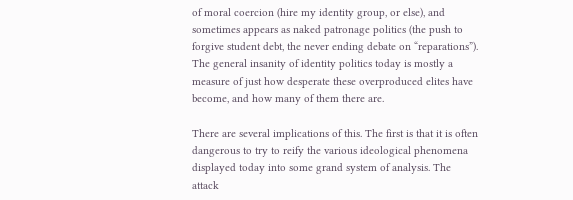of moral coercion (hire my identity group, or else), and sometimes appears as naked patronage politics (the push to forgive student debt, the never ending debate on “reparations”). The general insanity of identity politics today is mostly a measure of just how desperate these overproduced elites have become, and how many of them there are.

There are several implications of this. The first is that it is often dangerous to try to reify the various ideological phenomena displayed today into some grand system of analysis. The attack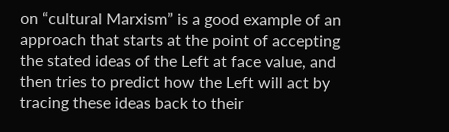on “cultural Marxism” is a good example of an approach that starts at the point of accepting the stated ideas of the Left at face value, and then tries to predict how the Left will act by tracing these ideas back to their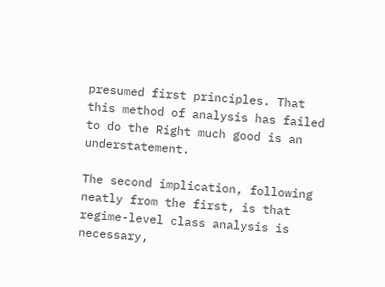presumed first principles. That this method of analysis has failed to do the Right much good is an understatement.

The second implication, following neatly from the first, is that regime-level class analysis is necessary,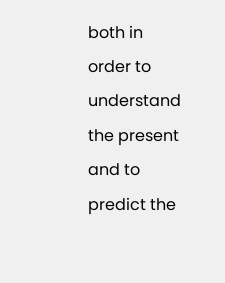both in order to understand the present and to predict the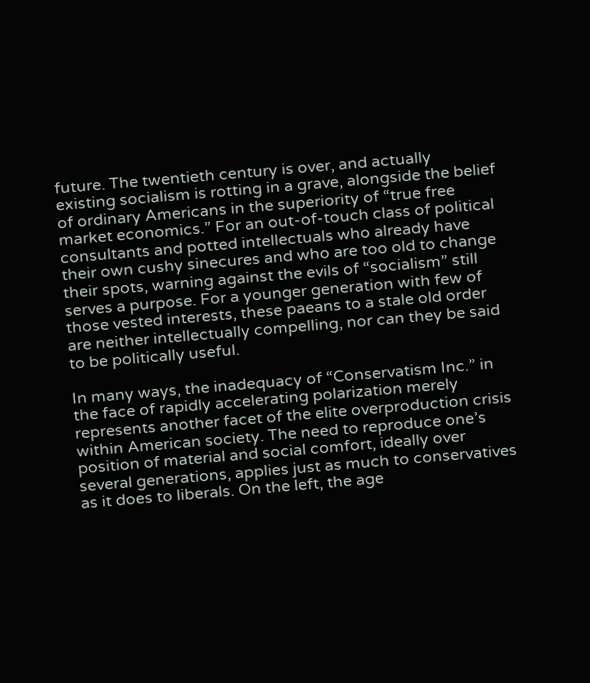future. The twentieth century is over, and actually existing socialism is rotting in a grave, alongside the belief of ordinary Americans in the superiority of “true free market economics.” For an out-of-touch class of political consultants and potted intellectuals who already have their own cushy sinecures and who are too old to change their spots, warning against the evils of “socialism” still serves a purpose. For a younger generation with few of those vested interests, these paeans to a stale old order are neither intellectually compelling, nor can they be said to be politically useful.

In many ways, the inadequacy of “Conservatism Inc.” in the face of rapidly accelerating polarization merely represents another facet of the elite overproduction crisis within American society. The need to reproduce one’s position of material and social comfort, ideally over several generations, applies just as much to conservatives as it does to liberals. On the left, the age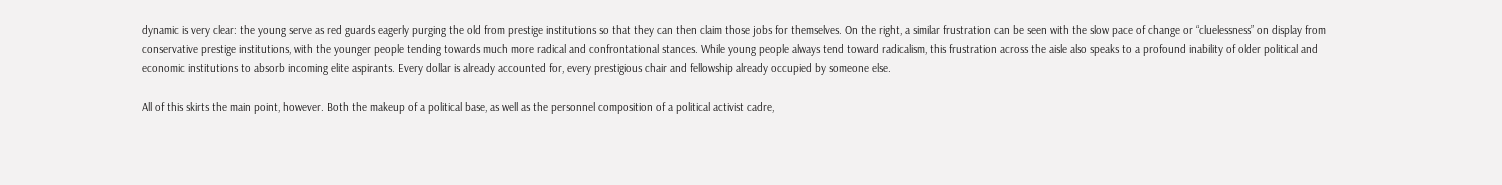dynamic is very clear: the young serve as red guards eagerly purging the old from prestige institutions so that they can then claim those jobs for themselves. On the right, a similar frustration can be seen with the slow pace of change or “cluelessness” on display from conservative prestige institutions, with the younger people tending towards much more radical and confrontational stances. While young people always tend toward radicalism, this frustration across the aisle also speaks to a profound inability of older political and economic institutions to absorb incoming elite aspirants. Every dollar is already accounted for, every prestigious chair and fellowship already occupied by someone else.

All of this skirts the main point, however. Both the makeup of a political base, as well as the personnel composition of a political activist cadre,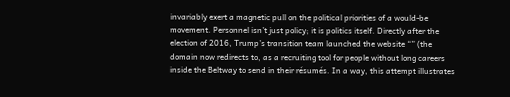invariably exert a magnetic pull on the political priorities of a would-be movement. Personnel isn’t just policy; it is politics itself. Directly after the election of 2016, Trump’s transition team launched the website “” (the domain now redirects to, as a recruiting tool for people without long careers inside the Beltway to send in their résumés. In a way, this attempt illustrates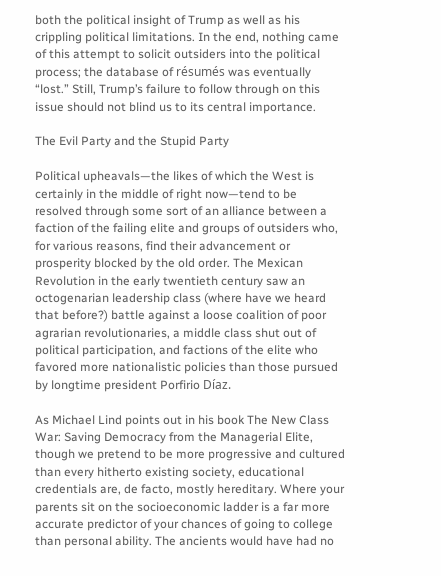both the political insight of Trump as well as his crippling political limitations. In the end, nothing came of this attempt to solicit outsiders into the political process; the database of résumés was eventually “lost.” Still, Trump’s failure to follow through on this issue should not blind us to its central importance.

The Evil Party and the Stupid Party

Political upheavals—the likes of which the West is certainly in the middle of right now—tend to be resolved through some sort of an alliance between a faction of the failing elite and groups of outsiders who, for various reasons, find their advancement or prosperity blocked by the old order. The Mexican Revolution in the early twentieth century saw an octogenarian leadership class (where have we heard that before?) battle against a loose coalition of poor agrarian revolutionaries, a middle class shut out of political participation, and factions of the elite who favored more nationalistic policies than those pursued by longtime president Porfirio Díaz.

As Michael Lind points out in his book The New Class War: Saving Democracy from the Managerial Elite, though we pretend to be more progressive and cultured than every hitherto existing society, educational credentials are, de facto, mostly hereditary. Where your parents sit on the socioeconomic ladder is a far more accurate predictor of your chances of going to college than personal ability. The ancients would have had no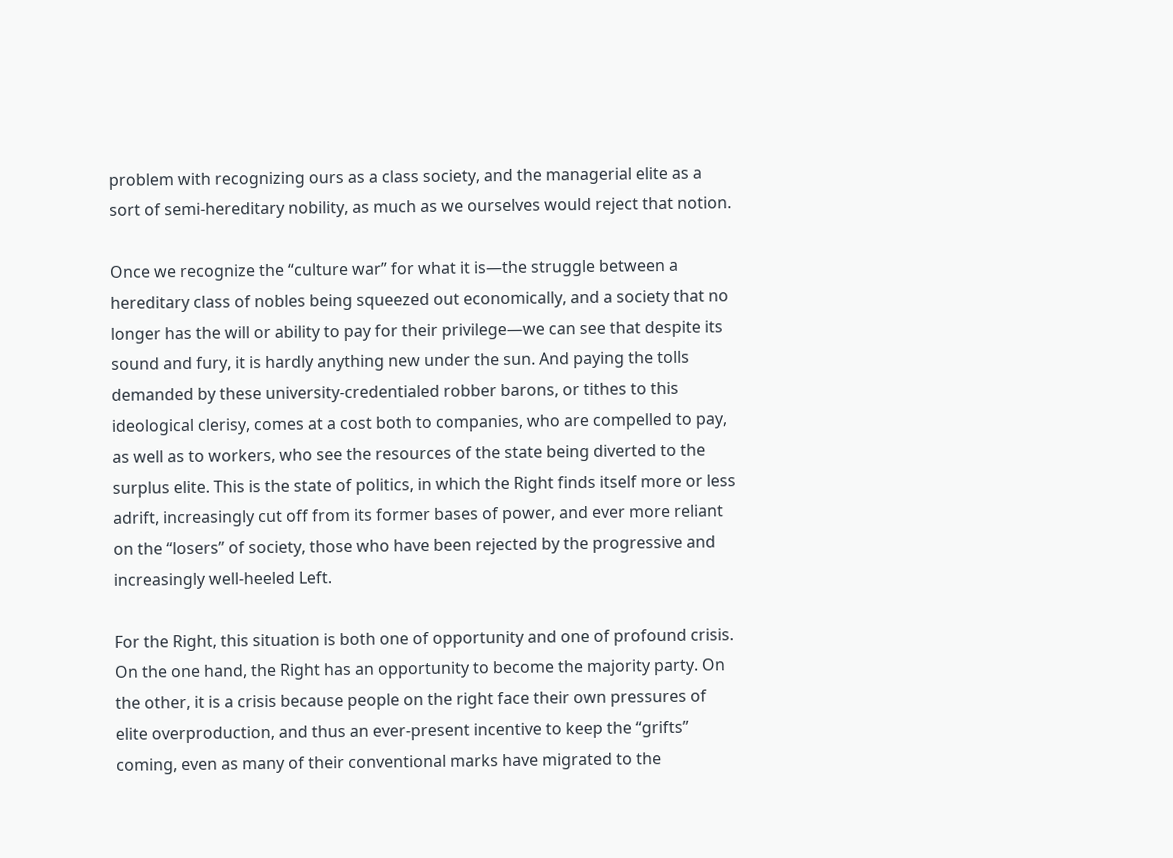problem with recognizing ours as a class society, and the managerial elite as a sort of semi-hereditary nobility, as much as we ourselves would reject that notion.

Once we recognize the “culture war” for what it is—the struggle between a hereditary class of nobles being squeezed out economically, and a society that no longer has the will or ability to pay for their privilege—we can see that despite its sound and fury, it is hardly anything new under the sun. And paying the tolls demanded by these university-credentialed robber barons, or tithes to this ideological clerisy, comes at a cost both to companies, who are compelled to pay, as well as to workers, who see the resources of the state being diverted to the surplus elite. This is the state of politics, in which the Right finds itself more or less adrift, increasingly cut off from its former bases of power, and ever more reliant on the “losers” of society, those who have been rejected by the progressive and increasingly well‑heeled Left.

For the Right, this situation is both one of opportunity and one of profound crisis. On the one hand, the Right has an opportunity to become the majority party. On the other, it is a crisis because people on the right face their own pressures of elite overproduction, and thus an ever-present incentive to keep the “grifts” coming, even as many of their conventional marks have migrated to the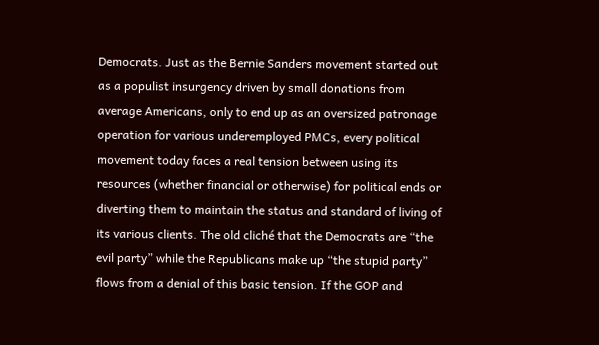Democrats. Just as the Bernie Sanders movement started out as a populist insurgency driven by small donations from average Americans, only to end up as an oversized patronage operation for various underemployed PMCs, every political movement today faces a real tension between using its resources (whether financial or otherwise) for political ends or diverting them to maintain the status and standard of living of its various clients. The old cliché that the Democrats are “the evil party” while the Republicans make up “the stupid party” flows from a denial of this basic tension. If the GOP and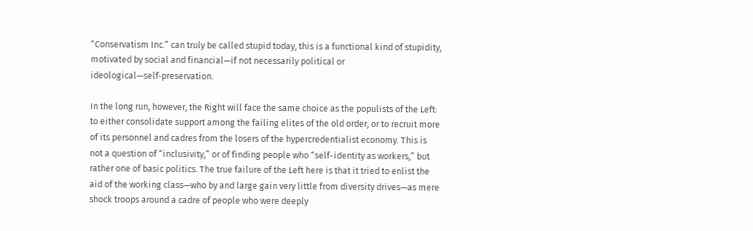“Conservatism Inc.” can truly be called stupid today, this is a functional kind of stupidity, motivated by social and financial—if not necessarily political or ideological—self‑preservation.

In the long run, however, the Right will face the same choice as the populists of the Left: to either consolidate support among the failing elites of the old order, or to recruit more of its personnel and cadres from the losers of the hypercredentialist economy. This is not a question of “inclusivity,” or of finding people who “self-identity as workers,” but rather one of basic politics. The true failure of the Left here is that it tried to enlist the aid of the working class—who by and large gain very little from diversity drives—as mere shock troops around a cadre of people who were deeply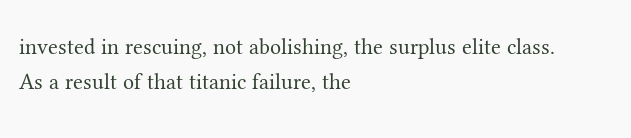invested in rescuing, not abolishing, the surplus elite class. As a result of that titanic failure, the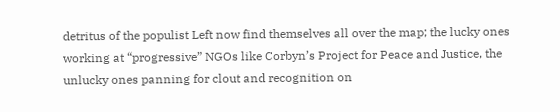detritus of the populist Left now find themselves all over the map; the lucky ones working at “progressive” NGOs like Corbyn’s Project for Peace and Justice, the unlucky ones panning for clout and recognition on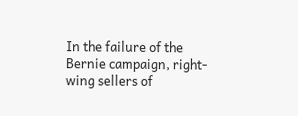In the failure of the Bernie campaign, right-wing sellers of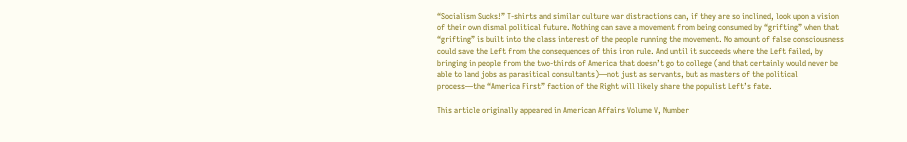“Socialism Sucks!” T-shirts and similar culture war distractions can, if they are so inclined, look upon a vision of their own dismal political future. Nothing can save a movement from being consumed by “grifting” when that “grifting” is built into the class interest of the people running the movement. No amount of false consciousness could save the Left from the consequences of this iron rule. And until it succeeds where the Left failed, by bringing in people from the two-thirds of America that doesn’t go to college (and that certainly would never be able to land jobs as parasitical consultants)—not just as servants, but as masters of the political process—the “America First” faction of the Right will likely share the populist Left’s fate.

This article originally appeared in American Affairs Volume V, Number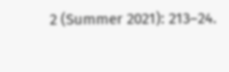2 (Summer 2021): 213–24.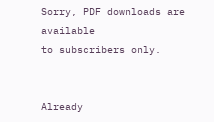Sorry, PDF downloads are available
to subscribers only.


Already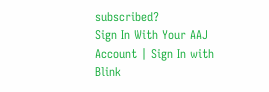subscribed?
Sign In With Your AAJ Account | Sign In with Blink